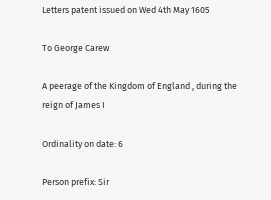Letters patent issued on Wed 4th May 1605

To George Carew

A peerage of the Kingdom of England , during the reign of James I

Ordinality on date: 6

Person prefix: Sir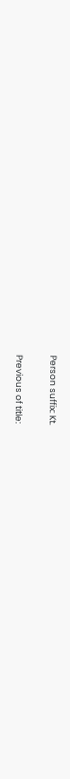Person suffix: Kt.

Previous of title: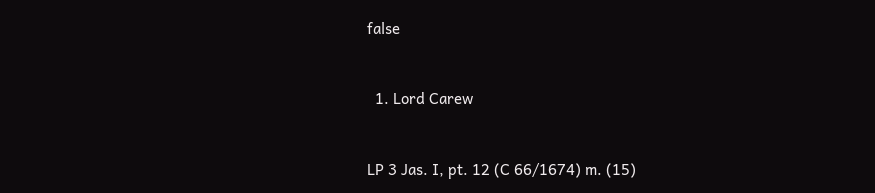false


  1. Lord Carew


LP 3 Jas. I, pt. 12 (C 66/1674) m. (15)